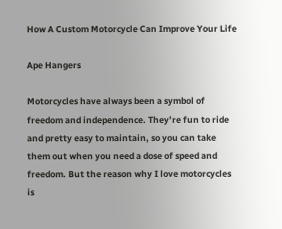How A Custom Motorcycle Can Improve Your Life

Ape Hangers

Motorcycles have always been a symbol of freedom and independence. They’re fun to ride and pretty easy to maintain, so you can take them out when you need a dose of speed and freedom. But the reason why I love motorcycles is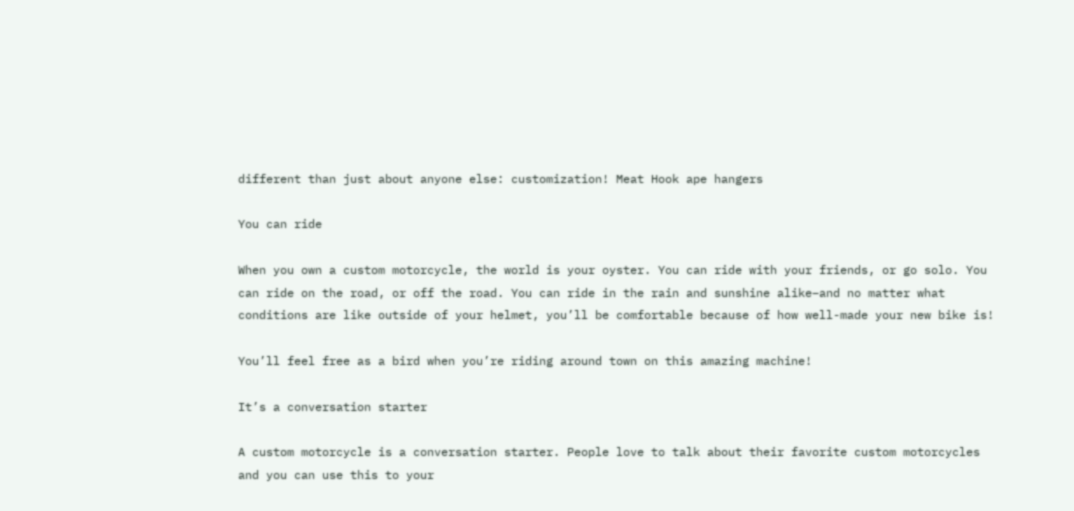different than just about anyone else: customization! Meat Hook ape hangers

You can ride

When you own a custom motorcycle, the world is your oyster. You can ride with your friends, or go solo. You can ride on the road, or off the road. You can ride in the rain and sunshine alike–and no matter what conditions are like outside of your helmet, you’ll be comfortable because of how well-made your new bike is!

You’ll feel free as a bird when you’re riding around town on this amazing machine!

It’s a conversation starter

A custom motorcycle is a conversation starter. People love to talk about their favorite custom motorcycles and you can use this to your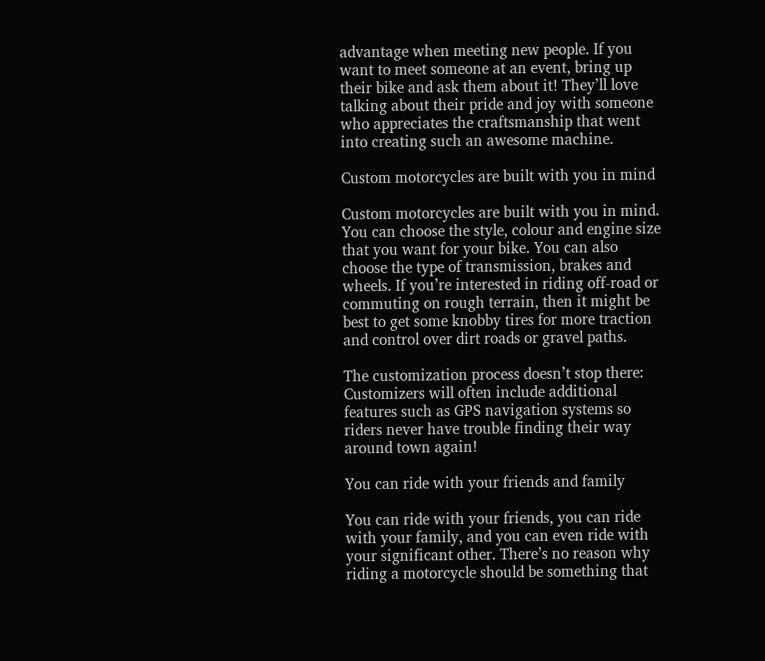advantage when meeting new people. If you want to meet someone at an event, bring up their bike and ask them about it! They’ll love talking about their pride and joy with someone who appreciates the craftsmanship that went into creating such an awesome machine.

Custom motorcycles are built with you in mind

Custom motorcycles are built with you in mind. You can choose the style, colour and engine size that you want for your bike. You can also choose the type of transmission, brakes and wheels. If you’re interested in riding off-road or commuting on rough terrain, then it might be best to get some knobby tires for more traction and control over dirt roads or gravel paths.

The customization process doesn’t stop there: Customizers will often include additional features such as GPS navigation systems so riders never have trouble finding their way around town again!

You can ride with your friends and family

You can ride with your friends, you can ride with your family, and you can even ride with your significant other. There’s no reason why riding a motorcycle should be something that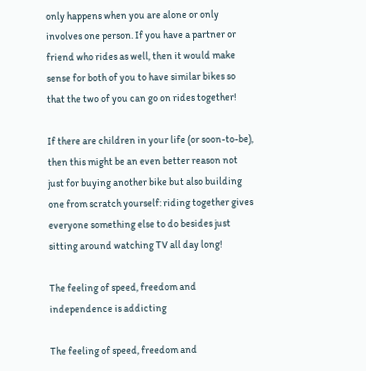only happens when you are alone or only involves one person. If you have a partner or friend who rides as well, then it would make sense for both of you to have similar bikes so that the two of you can go on rides together!

If there are children in your life (or soon-to-be), then this might be an even better reason not just for buying another bike but also building one from scratch yourself: riding together gives everyone something else to do besides just sitting around watching TV all day long!

The feeling of speed, freedom and independence is addicting

The feeling of speed, freedom and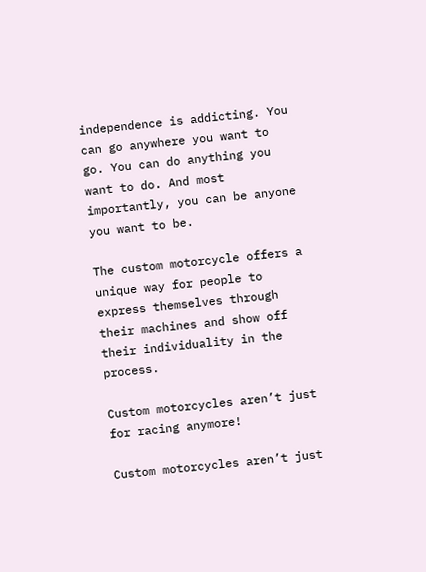independence is addicting. You can go anywhere you want to go. You can do anything you want to do. And most importantly, you can be anyone you want to be.

The custom motorcycle offers a unique way for people to express themselves through their machines and show off their individuality in the process.

Custom motorcycles aren’t just for racing anymore!

Custom motorcycles aren’t just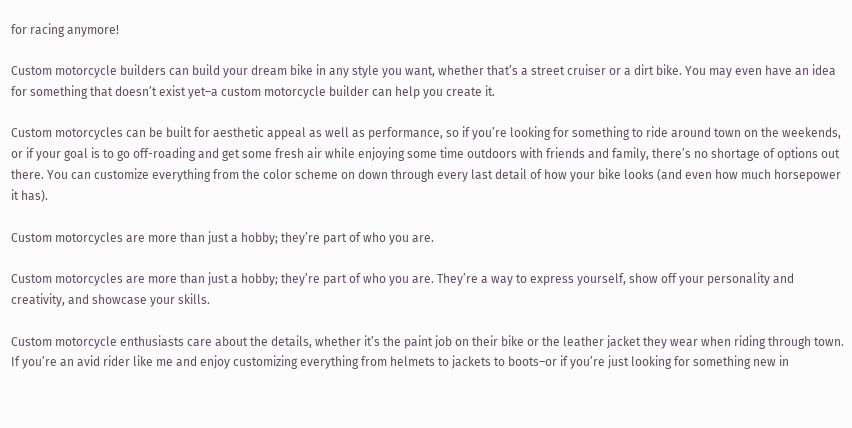for racing anymore!

Custom motorcycle builders can build your dream bike in any style you want, whether that’s a street cruiser or a dirt bike. You may even have an idea for something that doesn’t exist yet–a custom motorcycle builder can help you create it.

Custom motorcycles can be built for aesthetic appeal as well as performance, so if you’re looking for something to ride around town on the weekends, or if your goal is to go off-roading and get some fresh air while enjoying some time outdoors with friends and family, there’s no shortage of options out there. You can customize everything from the color scheme on down through every last detail of how your bike looks (and even how much horsepower it has).

Custom motorcycles are more than just a hobby; they’re part of who you are.

Custom motorcycles are more than just a hobby; they’re part of who you are. They’re a way to express yourself, show off your personality and creativity, and showcase your skills.

Custom motorcycle enthusiasts care about the details, whether it’s the paint job on their bike or the leather jacket they wear when riding through town. If you’re an avid rider like me and enjoy customizing everything from helmets to jackets to boots–or if you’re just looking for something new in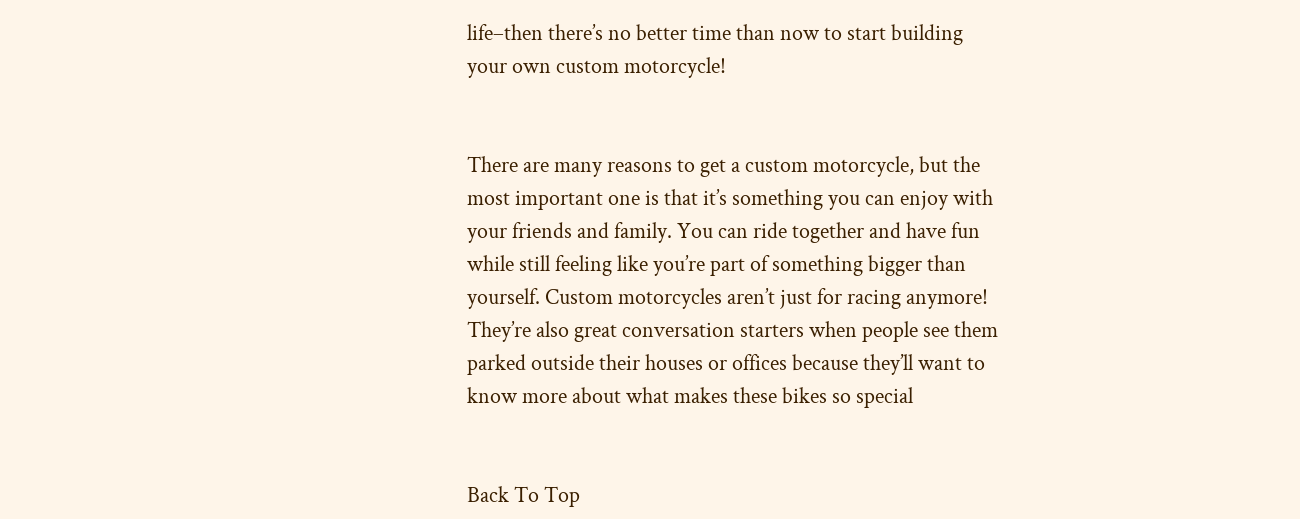life–then there’s no better time than now to start building your own custom motorcycle!


There are many reasons to get a custom motorcycle, but the most important one is that it’s something you can enjoy with your friends and family. You can ride together and have fun while still feeling like you’re part of something bigger than yourself. Custom motorcycles aren’t just for racing anymore! They’re also great conversation starters when people see them parked outside their houses or offices because they’ll want to know more about what makes these bikes so special


Back To Top